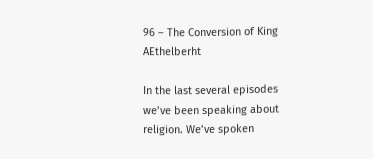96 – The Conversion of King AEthelberht

In the last several episodes we’ve been speaking about religion. We’ve spoken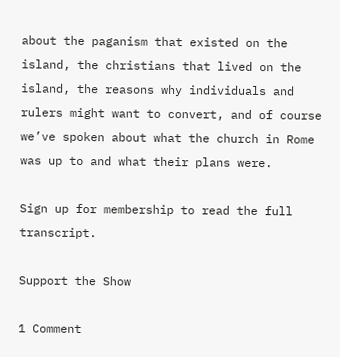about the paganism that existed on the island, the christians that lived on the island, the reasons why individuals and rulers might want to convert, and of course we’ve spoken about what the church in Rome was up to and what their plans were.

Sign up for membership to read the full transcript.

Support the Show

1 Comment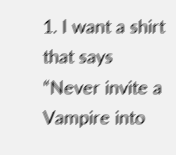1. I want a shirt that says “Never invite a Vampire into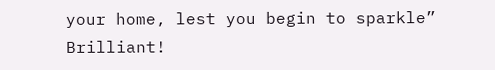your home, lest you begin to sparkle” Brilliant!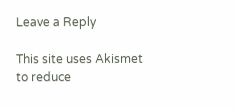Leave a Reply

This site uses Akismet to reduce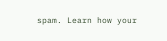spam. Learn how your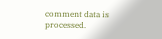comment data is processed.